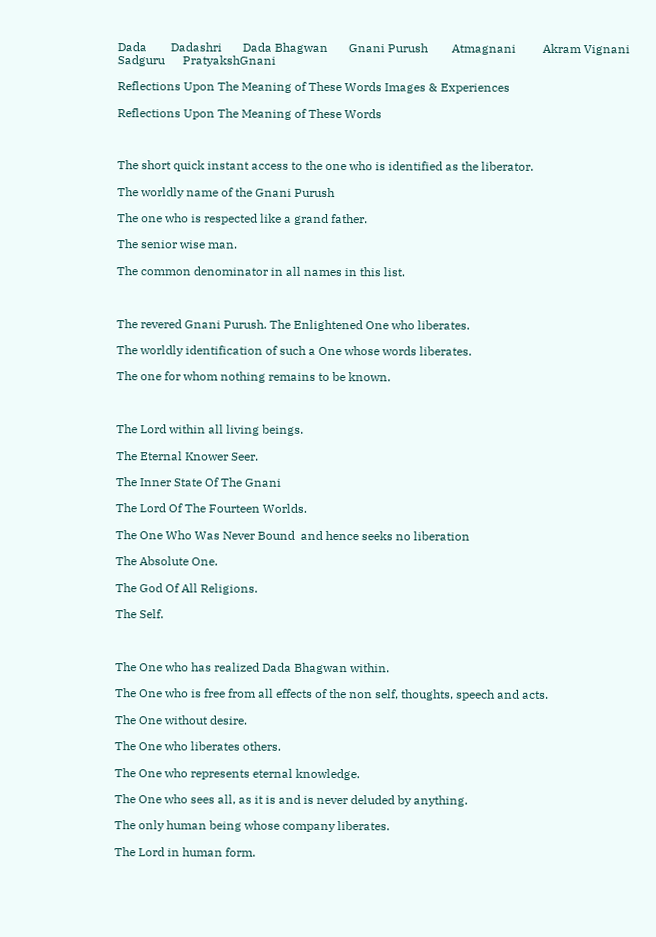Dada        Dadashri       Dada Bhagwan       Gnani Purush        Atmagnani         Akram Vignani      Sadguru      PratyakshGnani

Reflections Upon The Meaning of These Words Images & Experiences

Reflections Upon The Meaning of These Words



The short quick instant access to the one who is identified as the liberator.

The worldly name of the Gnani Purush

The one who is respected like a grand father.

The senior wise man.

The common denominator in all names in this list.



The revered Gnani Purush. The Enlightened One who liberates.

The worldly identification of such a One whose words liberates.

The one for whom nothing remains to be known.



The Lord within all living beings.

The Eternal Knower Seer.

The Inner State Of The Gnani

The Lord Of The Fourteen Worlds.

The One Who Was Never Bound  and hence seeks no liberation

The Absolute One.

The God Of All Religions.

The Self.



The One who has realized Dada Bhagwan within.

The One who is free from all effects of the non self, thoughts, speech and acts.

The One without desire.

The One who liberates others.

The One who represents eternal knowledge.

The One who sees all, as it is and is never deluded by anything.

The only human being whose company liberates.

The Lord in human form.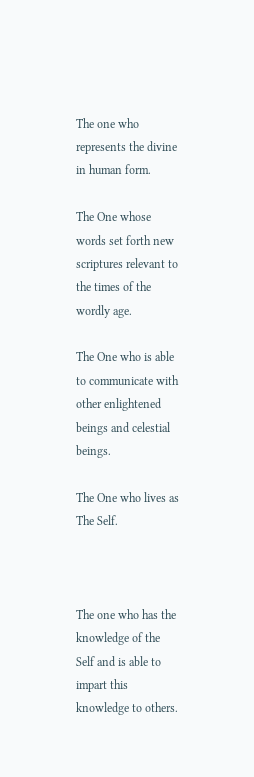The one who represents the divine in human form.

The One whose words set forth new scriptures relevant to the times of the wordly age.

The One who is able to communicate with other enlightened beings and celestial beings.

The One who lives as The Self.



The one who has the knowledge of the Self and is able to impart this knowledge to others.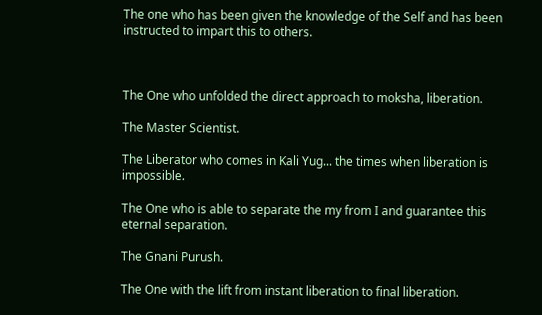The one who has been given the knowledge of the Self and has been instructed to impart this to others.



The One who unfolded the direct approach to moksha, liberation.

The Master Scientist.

The Liberator who comes in Kali Yug... the times when liberation is impossible.

The One who is able to separate the my from I and guarantee this eternal separation.

The Gnani Purush.

The One with the lift from instant liberation to final liberation.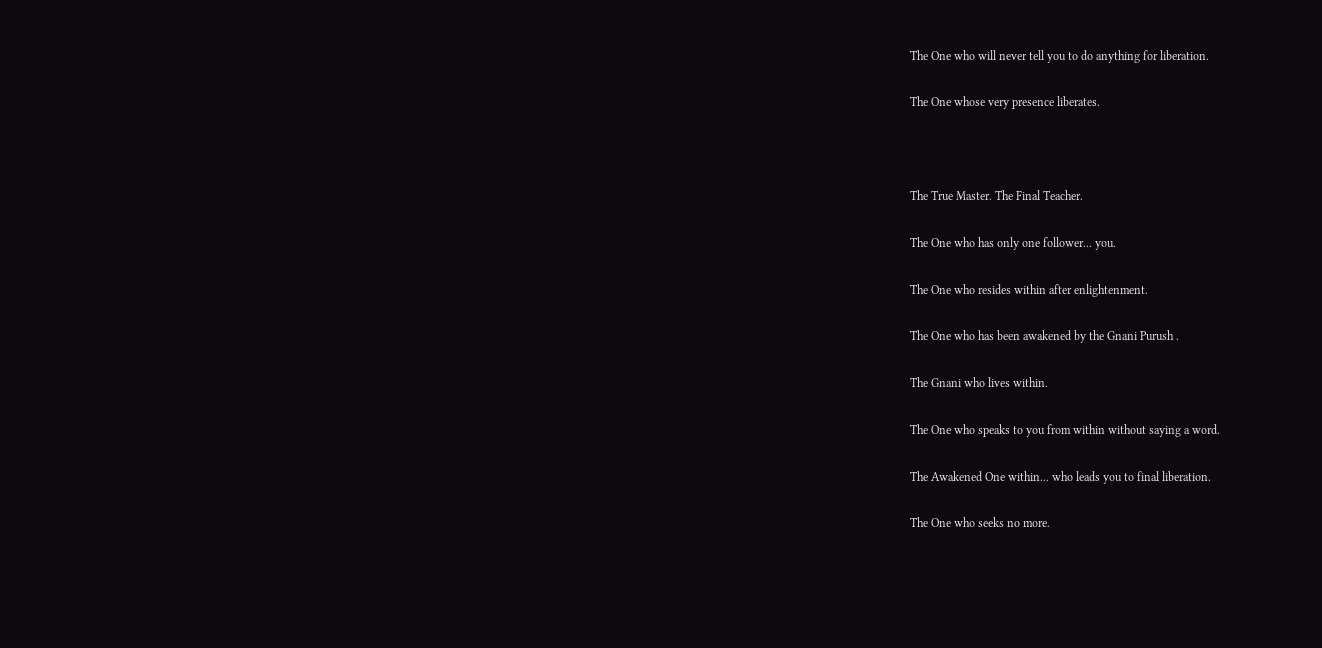The One who will never tell you to do anything for liberation.

The One whose very presence liberates.



The True Master. The Final Teacher.

The One who has only one follower... you.

The One who resides within after enlightenment.

The One who has been awakened by the Gnani Purush .

The Gnani who lives within.

The One who speaks to you from within without saying a word.

The Awakened One within... who leads you to final liberation.

The One who seeks no more.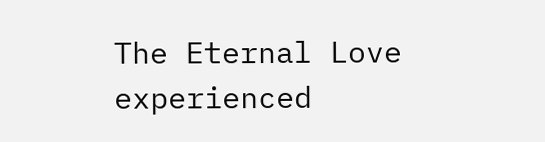The Eternal Love  experienced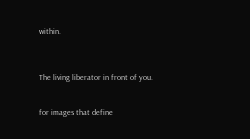within.



The living liberator in front of you.


for images that define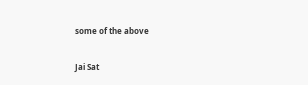some of the above

Jai Sat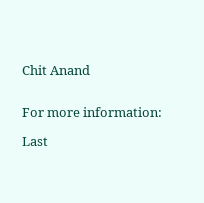Chit Anand


For more information:

Last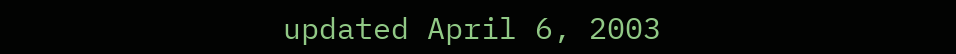updated April 6, 2003